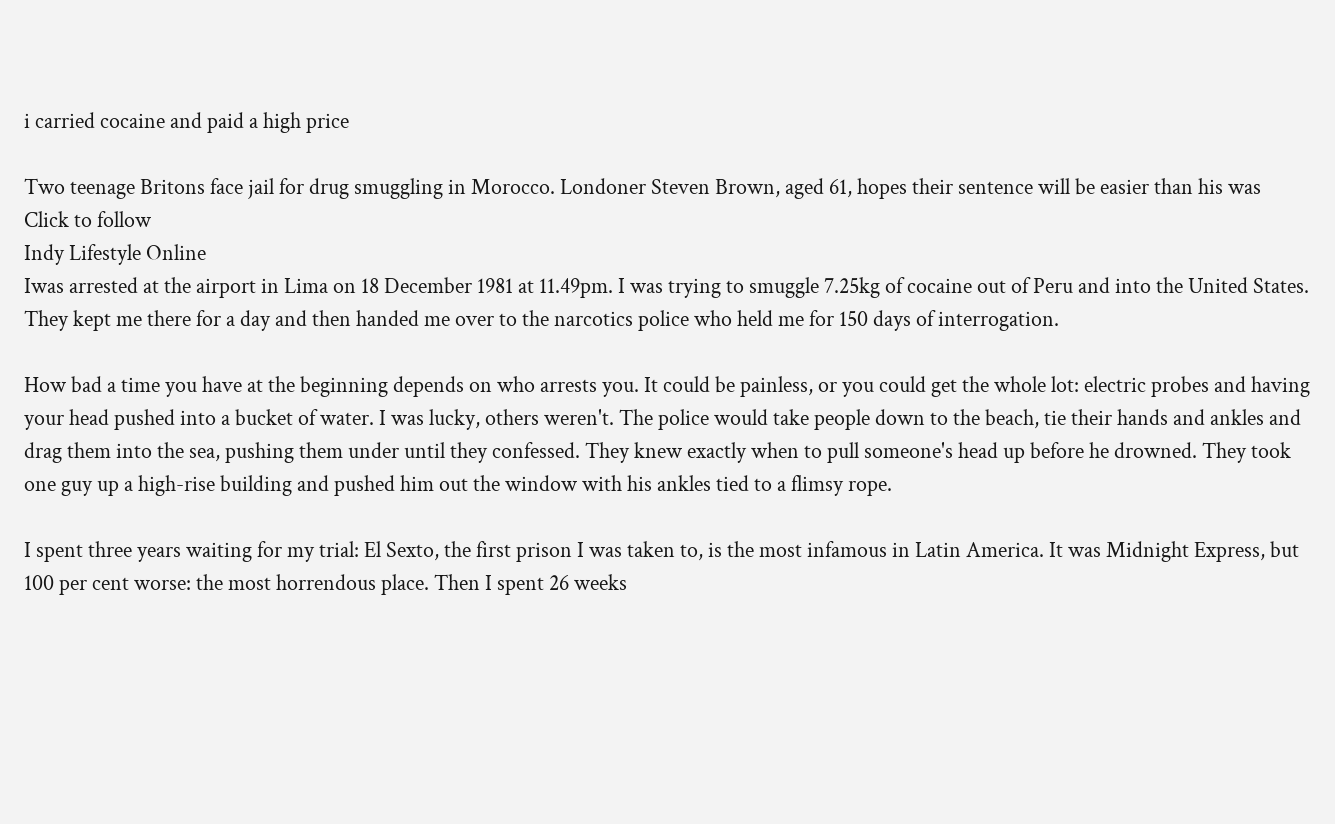i carried cocaine and paid a high price

Two teenage Britons face jail for drug smuggling in Morocco. Londoner Steven Brown, aged 61, hopes their sentence will be easier than his was
Click to follow
Indy Lifestyle Online
Iwas arrested at the airport in Lima on 18 December 1981 at 11.49pm. I was trying to smuggle 7.25kg of cocaine out of Peru and into the United States. They kept me there for a day and then handed me over to the narcotics police who held me for 150 days of interrogation.

How bad a time you have at the beginning depends on who arrests you. It could be painless, or you could get the whole lot: electric probes and having your head pushed into a bucket of water. I was lucky, others weren't. The police would take people down to the beach, tie their hands and ankles and drag them into the sea, pushing them under until they confessed. They knew exactly when to pull someone's head up before he drowned. They took one guy up a high-rise building and pushed him out the window with his ankles tied to a flimsy rope.

I spent three years waiting for my trial: El Sexto, the first prison I was taken to, is the most infamous in Latin America. It was Midnight Express, but 100 per cent worse: the most horrendous place. Then I spent 26 weeks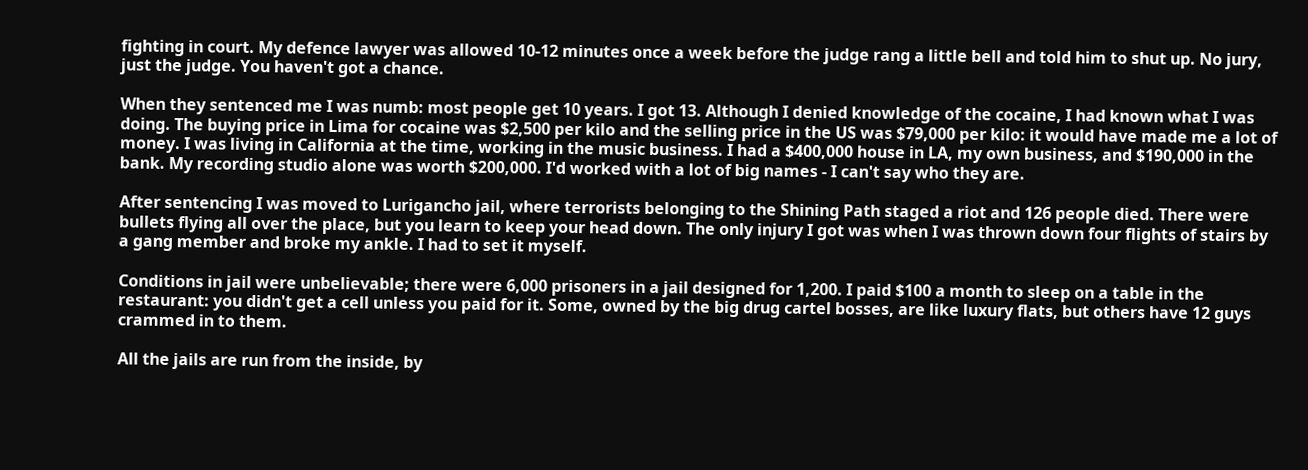fighting in court. My defence lawyer was allowed 10-12 minutes once a week before the judge rang a little bell and told him to shut up. No jury, just the judge. You haven't got a chance.

When they sentenced me I was numb: most people get 10 years. I got 13. Although I denied knowledge of the cocaine, I had known what I was doing. The buying price in Lima for cocaine was $2,500 per kilo and the selling price in the US was $79,000 per kilo: it would have made me a lot of money. I was living in California at the time, working in the music business. I had a $400,000 house in LA, my own business, and $190,000 in the bank. My recording studio alone was worth $200,000. I'd worked with a lot of big names - I can't say who they are.

After sentencing I was moved to Lurigancho jail, where terrorists belonging to the Shining Path staged a riot and 126 people died. There were bullets flying all over the place, but you learn to keep your head down. The only injury I got was when I was thrown down four flights of stairs by a gang member and broke my ankle. I had to set it myself.

Conditions in jail were unbelievable; there were 6,000 prisoners in a jail designed for 1,200. I paid $100 a month to sleep on a table in the restaurant: you didn't get a cell unless you paid for it. Some, owned by the big drug cartel bosses, are like luxury flats, but others have 12 guys crammed in to them.

All the jails are run from the inside, by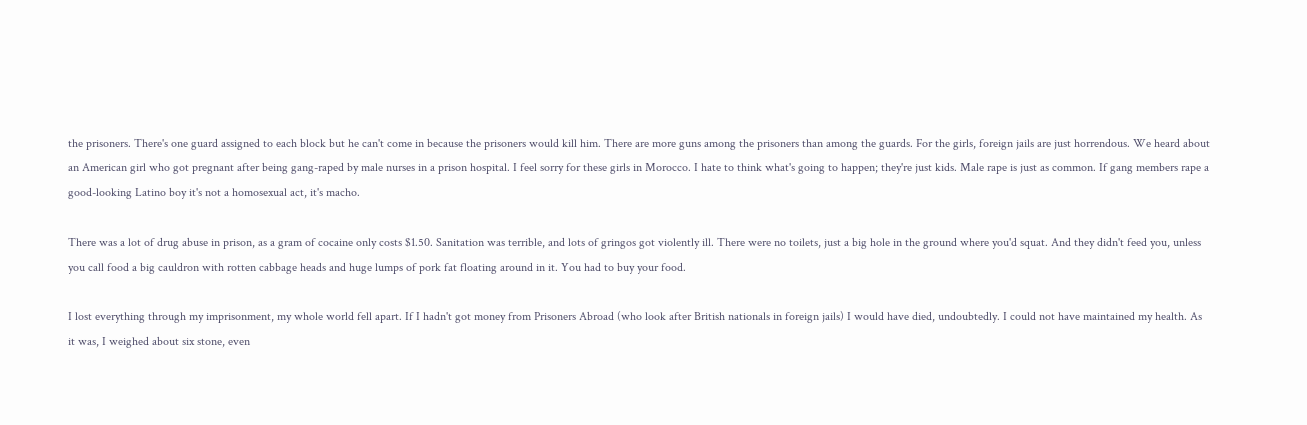the prisoners. There's one guard assigned to each block but he can't come in because the prisoners would kill him. There are more guns among the prisoners than among the guards. For the girls, foreign jails are just horrendous. We heard about an American girl who got pregnant after being gang-raped by male nurses in a prison hospital. I feel sorry for these girls in Morocco. I hate to think what's going to happen; they're just kids. Male rape is just as common. If gang members rape a good-looking Latino boy it's not a homosexual act, it's macho.

There was a lot of drug abuse in prison, as a gram of cocaine only costs $1.50. Sanitation was terrible, and lots of gringos got violently ill. There were no toilets, just a big hole in the ground where you'd squat. And they didn't feed you, unless you call food a big cauldron with rotten cabbage heads and huge lumps of pork fat floating around in it. You had to buy your food.

I lost everything through my imprisonment, my whole world fell apart. If I hadn't got money from Prisoners Abroad (who look after British nationals in foreign jails) I would have died, undoubtedly. I could not have maintained my health. As it was, I weighed about six stone, even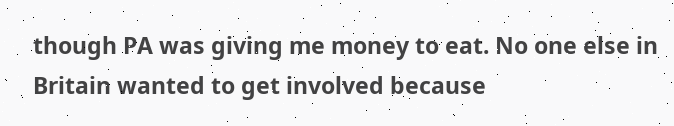though PA was giving me money to eat. No one else in Britain wanted to get involved because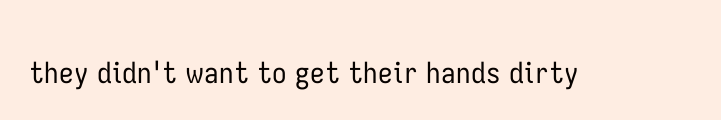they didn't want to get their hands dirty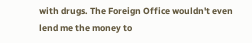with drugs. The Foreign Office wouldn't even lend me the money to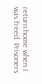return home when I was freed. Prisoners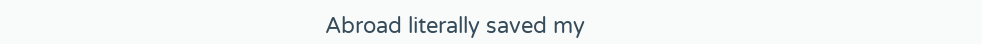Abroad literally saved my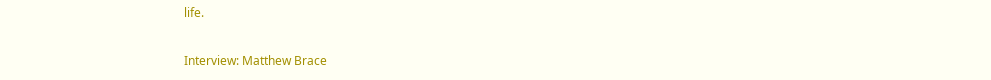life.

Interview: Matthew Brace